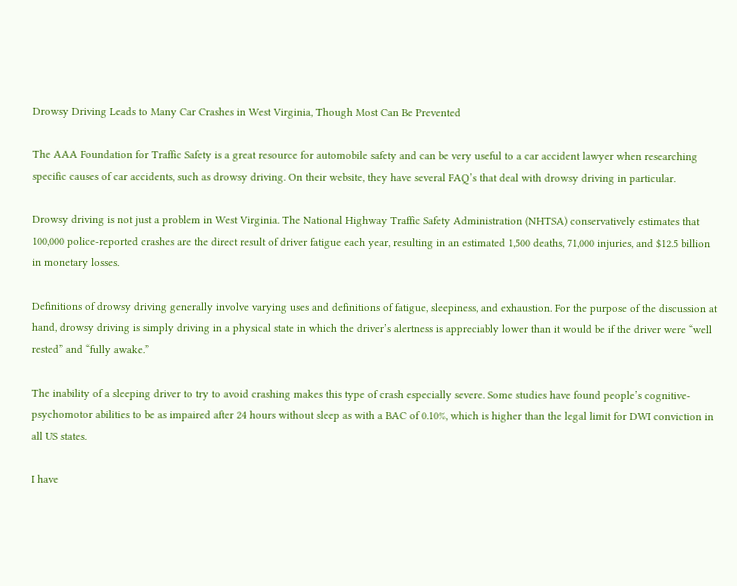Drowsy Driving Leads to Many Car Crashes in West Virginia, Though Most Can Be Prevented

The AAA Foundation for Traffic Safety is a great resource for automobile safety and can be very useful to a car accident lawyer when researching specific causes of car accidents, such as drowsy driving. On their website, they have several FAQ’s that deal with drowsy driving in particular.

Drowsy driving is not just a problem in West Virginia. The National Highway Traffic Safety Administration (NHTSA) conservatively estimates that 100,000 police-reported crashes are the direct result of driver fatigue each year, resulting in an estimated 1,500 deaths, 71,000 injuries, and $12.5 billion in monetary losses.

Definitions of drowsy driving generally involve varying uses and definitions of fatigue, sleepiness, and exhaustion. For the purpose of the discussion at hand, drowsy driving is simply driving in a physical state in which the driver’s alertness is appreciably lower than it would be if the driver were “well rested” and “fully awake.”

The inability of a sleeping driver to try to avoid crashing makes this type of crash especially severe. Some studies have found people’s cognitive-psychomotor abilities to be as impaired after 24 hours without sleep as with a BAC of 0.10%, which is higher than the legal limit for DWI conviction in all US states.

I have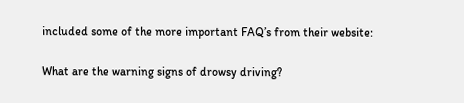included some of the more important FAQ’s from their website:

What are the warning signs of drowsy driving?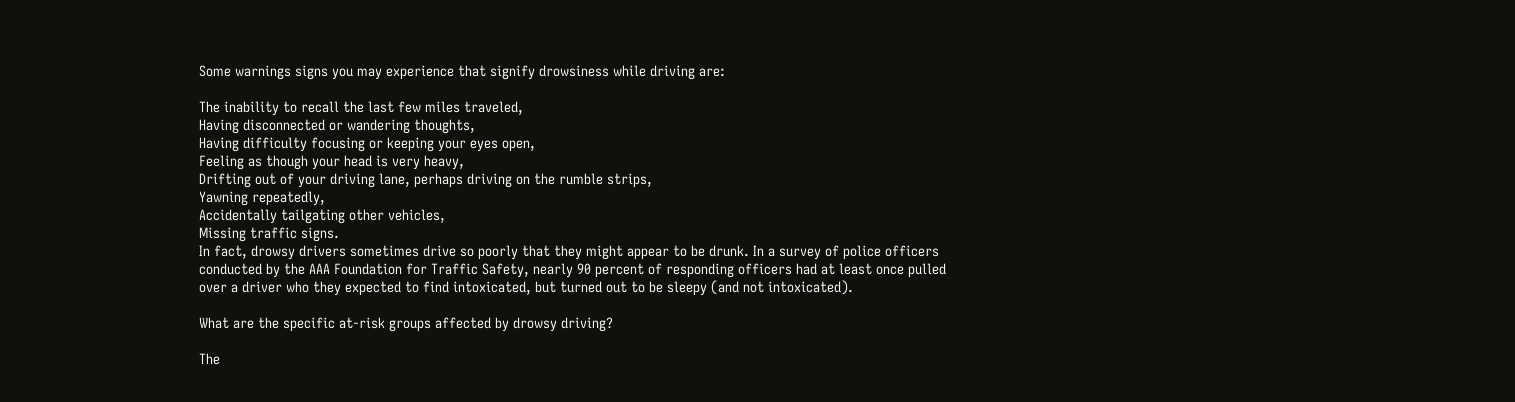Some warnings signs you may experience that signify drowsiness while driving are:

The inability to recall the last few miles traveled,
Having disconnected or wandering thoughts,
Having difficulty focusing or keeping your eyes open,
Feeling as though your head is very heavy,
Drifting out of your driving lane, perhaps driving on the rumble strips,
Yawning repeatedly,
Accidentally tailgating other vehicles,
Missing traffic signs.
In fact, drowsy drivers sometimes drive so poorly that they might appear to be drunk. In a survey of police officers conducted by the AAA Foundation for Traffic Safety, nearly 90 percent of responding officers had at least once pulled over a driver who they expected to find intoxicated, but turned out to be sleepy (and not intoxicated).

What are the specific at-risk groups affected by drowsy driving?

The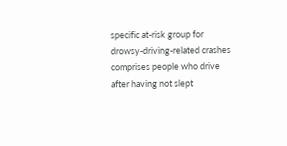specific at-risk group for drowsy-driving-related crashes comprises people who drive after having not slept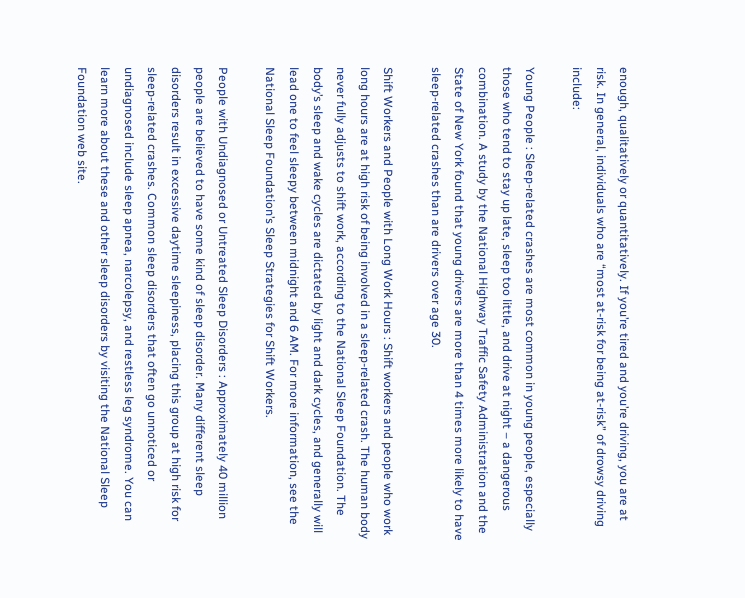enough, qualitatively or quantitatively. If you’re tired and you’re driving, you are at risk. In general, individuals who are “most at-risk for being at-risk” of drowsy driving include:

Young People : Sleep-related crashes are most common in young people, especially those who tend to stay up late, sleep too little, and drive at night – a dangerous combination. A study by the National Highway Traffic Safety Administration and the State of New York found that young drivers are more than 4 times more likely to have sleep-related crashes than are drivers over age 30.

Shift Workers and People with Long Work Hours : Shift workers and people who work long hours are at high risk of being involved in a sleep-related crash. The human body never fully adjusts to shift work, according to the National Sleep Foundation. The body’s sleep and wake cycles are dictated by light and dark cycles, and generally will lead one to feel sleepy between midnight and 6 AM. For more information, see the National Sleep Foundation’s Sleep Strategies for Shift Workers.

People with Undiagnosed or Untreated Sleep Disorders : Approximately 40 million people are believed to have some kind of sleep disorder. Many different sleep disorders result in excessive daytime sleepiness, placing this group at high risk for sleep-related crashes. Common sleep disorders that often go unnoticed or undiagnosed include sleep apnea, narcolepsy, and restless leg syndrome. You can learn more about these and other sleep disorders by visiting the National Sleep Foundation web site.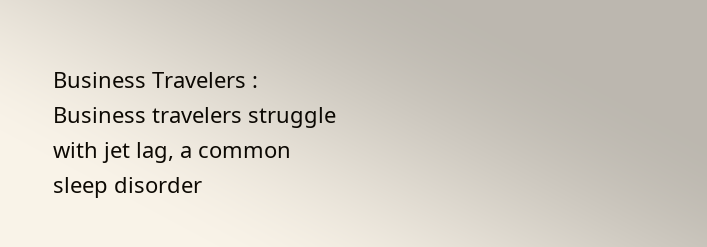Business Travelers : Business travelers struggle with jet lag, a common sleep disorder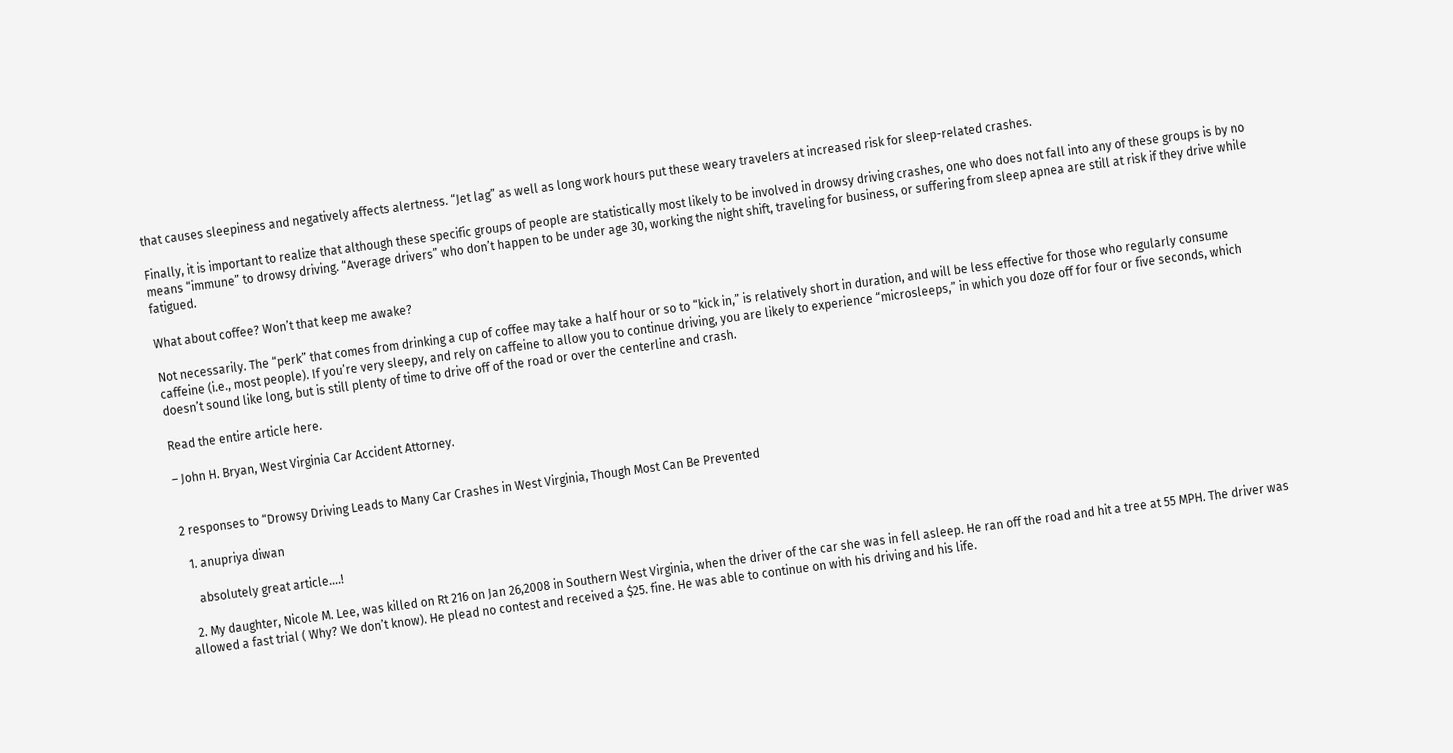that causes sleepiness and negatively affects alertness. “Jet lag” as well as long work hours put these weary travelers at increased risk for sleep-related crashes.

Finally, it is important to realize that although these specific groups of people are statistically most likely to be involved in drowsy driving crashes, one who does not fall into any of these groups is by no means “immune” to drowsy driving. “Average drivers” who don’t happen to be under age 30, working the night shift, traveling for business, or suffering from sleep apnea are still at risk if they drive while fatigued.

What about coffee? Won’t that keep me awake?

Not necessarily. The “perk” that comes from drinking a cup of coffee may take a half hour or so to “kick in,” is relatively short in duration, and will be less effective for those who regularly consume caffeine (i.e., most people). If you’re very sleepy, and rely on caffeine to allow you to continue driving, you are likely to experience “microsleeps,” in which you doze off for four or five seconds, which doesn’t sound like long, but is still plenty of time to drive off of the road or over the centerline and crash.

Read the entire article here.

– John H. Bryan, West Virginia Car Accident Attorney.


2 responses to “Drowsy Driving Leads to Many Car Crashes in West Virginia, Though Most Can Be Prevented

  1. anupriya diwan

    absolutely great article….!

  2. My daughter, Nicole M. Lee, was killed on Rt 216 on Jan 26,2008 in Southern West Virginia, when the driver of the car she was in fell asleep. He ran off the road and hit a tree at 55 MPH. The driver was allowed a fast trial ( Why? We don’t know). He plead no contest and received a $25. fine. He was able to continue on with his driving and his life.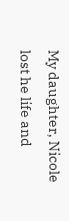My daughter, Nicole lost he life and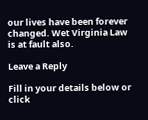our lives have been forever changed. Wet Virginia Law is at fault also.

Leave a Reply

Fill in your details below or click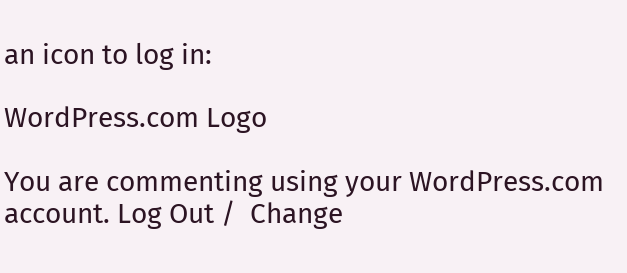an icon to log in:

WordPress.com Logo

You are commenting using your WordPress.com account. Log Out /  Change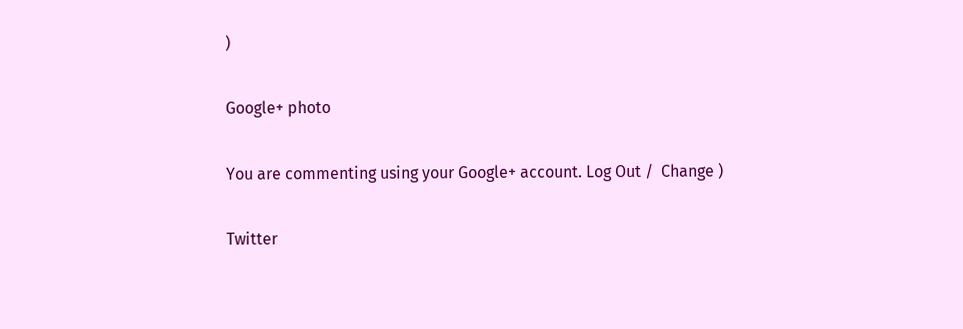)

Google+ photo

You are commenting using your Google+ account. Log Out /  Change )

Twitter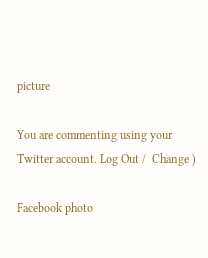picture

You are commenting using your Twitter account. Log Out /  Change )

Facebook photo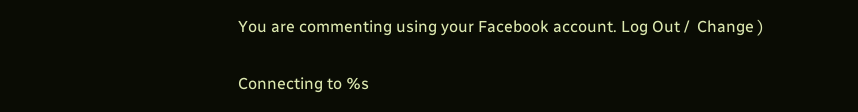You are commenting using your Facebook account. Log Out /  Change )


Connecting to %s